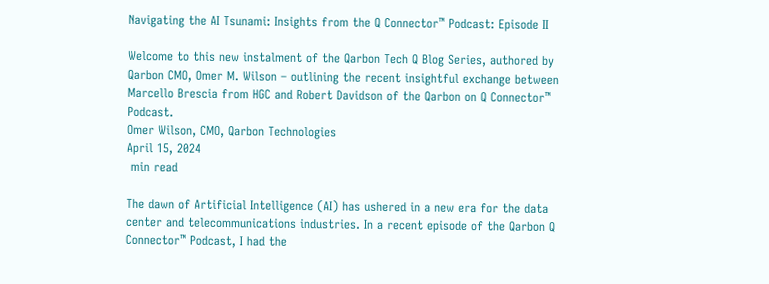Navigating the AI Tsunami: Insights from the Q Connector™ Podcast: Episode II

Welcome to this new instalment of the Qarbon Tech Q Blog Series, authored by Qarbon CMO, Omer M. Wilson – outlining the recent insightful exchange between Marcello Brescia from HGC and Robert Davidson of the Qarbon on Q Connector™ Podcast.
Omer Wilson, CMO, Qarbon Technologies
April 15, 2024
 min read

The dawn of Artificial Intelligence (AI) has ushered in a new era for the data center and telecommunications industries. In a recent episode of the Qarbon Q Connector™ Podcast, I had the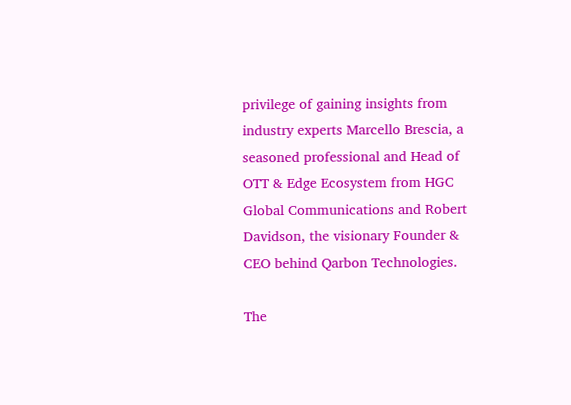privilege of gaining insights from industry experts Marcello Brescia, a seasoned professional and Head of OTT & Edge Ecosystem from HGC Global Communications and Robert Davidson, the visionary Founder & CEO behind Qarbon Technologies.

The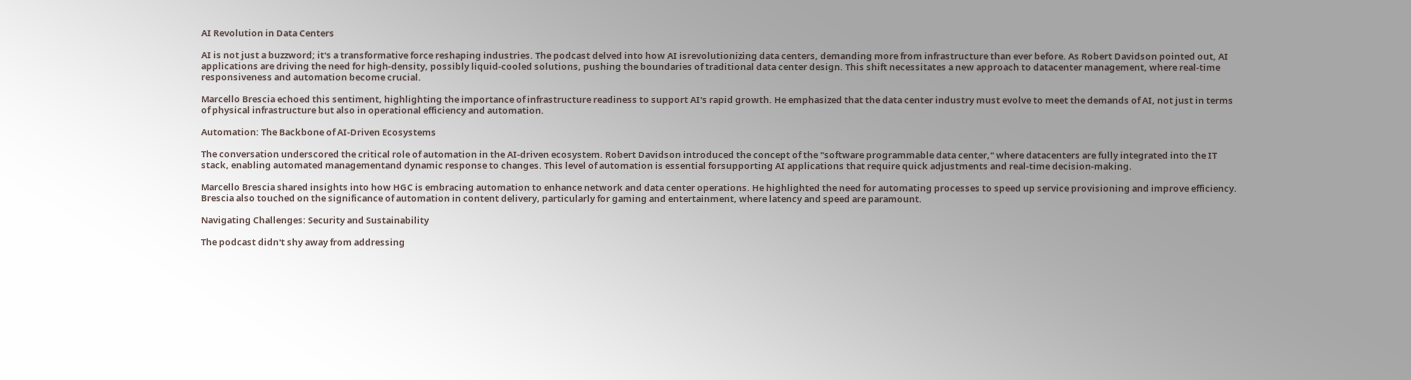AI Revolution in Data Centers

AI is not just a buzzword; it's a transformative force reshaping industries. The podcast delved into how AI isrevolutionizing data centers, demanding more from infrastructure than ever before. As Robert Davidson pointed out, AI applications are driving the need for high-density, possibly liquid-cooled solutions, pushing the boundaries of traditional data center design. This shift necessitates a new approach to datacenter management, where real-time responsiveness and automation become crucial.

Marcello Brescia echoed this sentiment, highlighting the importance of infrastructure readiness to support AI's rapid growth. He emphasized that the data center industry must evolve to meet the demands of AI, not just in terms of physical infrastructure but also in operational efficiency and automation.

Automation: The Backbone of AI-Driven Ecosystems

The conversation underscored the critical role of automation in the AI-driven ecosystem. Robert Davidson introduced the concept of the "software programmable data center," where datacenters are fully integrated into the IT stack, enabling automated managementand dynamic response to changes. This level of automation is essential forsupporting AI applications that require quick adjustments and real-time decision-making.

Marcello Brescia shared insights into how HGC is embracing automation to enhance network and data center operations. He highlighted the need for automating processes to speed up service provisioning and improve efficiency. Brescia also touched on the significance of automation in content delivery, particularly for gaming and entertainment, where latency and speed are paramount.

Navigating Challenges: Security and Sustainability

The podcast didn't shy away from addressing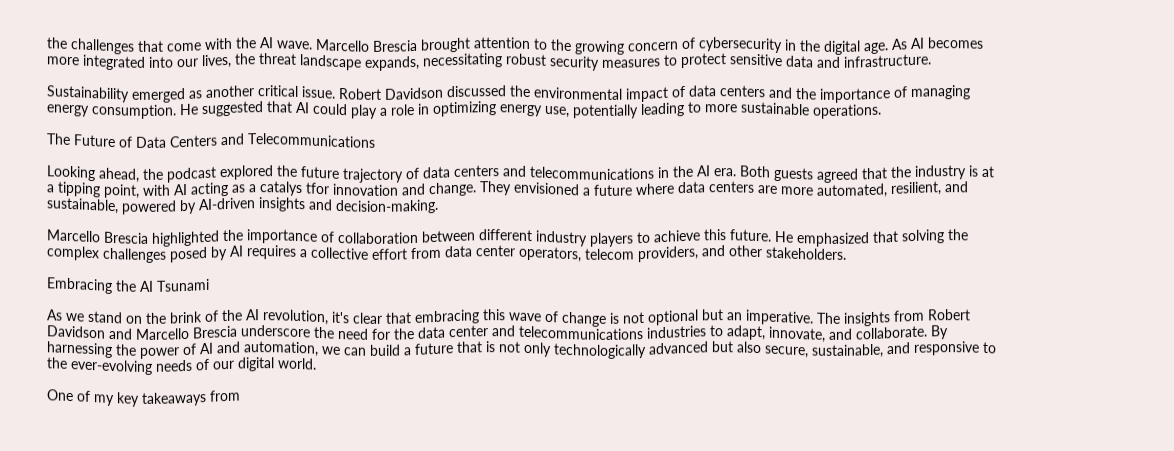the challenges that come with the AI wave. Marcello Brescia brought attention to the growing concern of cybersecurity in the digital age. As AI becomes more integrated into our lives, the threat landscape expands, necessitating robust security measures to protect sensitive data and infrastructure.

Sustainability emerged as another critical issue. Robert Davidson discussed the environmental impact of data centers and the importance of managing energy consumption. He suggested that AI could play a role in optimizing energy use, potentially leading to more sustainable operations.

The Future of Data Centers and Telecommunications

Looking ahead, the podcast explored the future trajectory of data centers and telecommunications in the AI era. Both guests agreed that the industry is at a tipping point, with AI acting as a catalys tfor innovation and change. They envisioned a future where data centers are more automated, resilient, and sustainable, powered by AI-driven insights and decision-making.

Marcello Brescia highlighted the importance of collaboration between different industry players to achieve this future. He emphasized that solving the complex challenges posed by AI requires a collective effort from data center operators, telecom providers, and other stakeholders.

Embracing the AI Tsunami

As we stand on the brink of the AI revolution, it's clear that embracing this wave of change is not optional but an imperative. The insights from Robert Davidson and Marcello Brescia underscore the need for the data center and telecommunications industries to adapt, innovate, and collaborate. By harnessing the power of AI and automation, we can build a future that is not only technologically advanced but also secure, sustainable, and responsive to the ever-evolving needs of our digital world.

One of my key takeaways from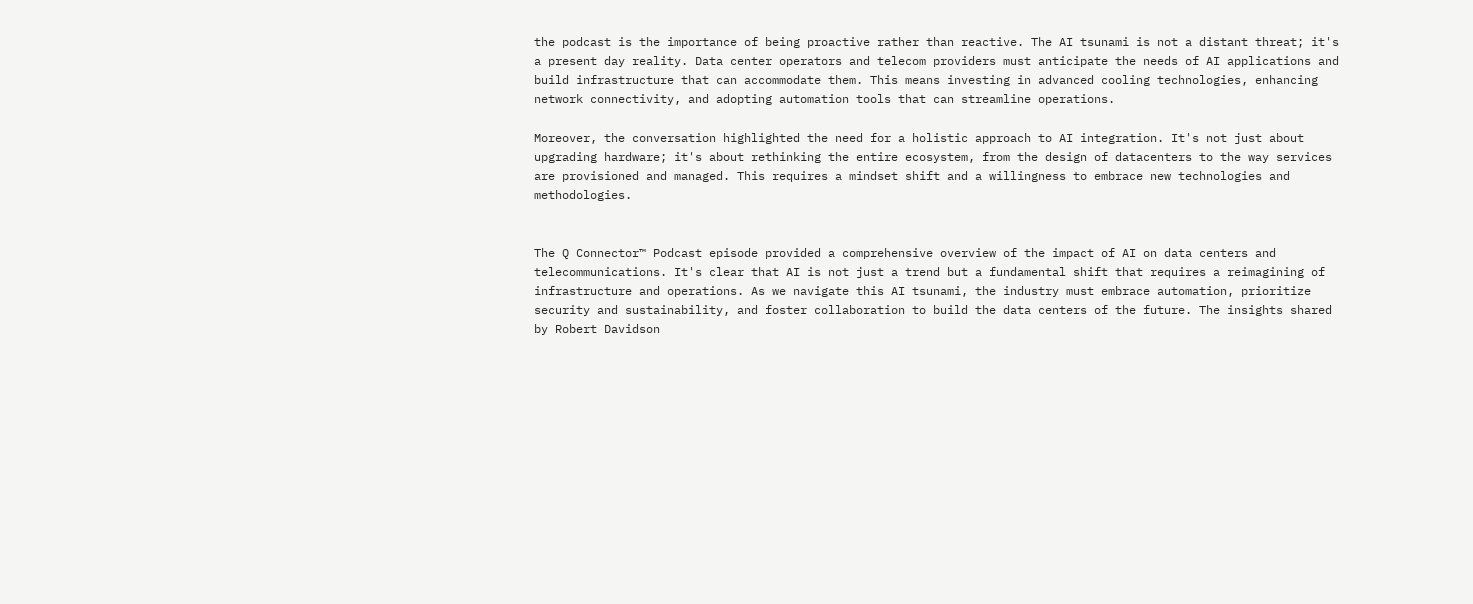the podcast is the importance of being proactive rather than reactive. The AI tsunami is not a distant threat; it's a present day reality. Data center operators and telecom providers must anticipate the needs of AI applications and build infrastructure that can accommodate them. This means investing in advanced cooling technologies, enhancing network connectivity, and adopting automation tools that can streamline operations.

Moreover, the conversation highlighted the need for a holistic approach to AI integration. It's not just about upgrading hardware; it's about rethinking the entire ecosystem, from the design of datacenters to the way services are provisioned and managed. This requires a mindset shift and a willingness to embrace new technologies and methodologies.


The Q Connector™ Podcast episode provided a comprehensive overview of the impact of AI on data centers and telecommunications. It's clear that AI is not just a trend but a fundamental shift that requires a reimagining of infrastructure and operations. As we navigate this AI tsunami, the industry must embrace automation, prioritize security and sustainability, and foster collaboration to build the data centers of the future. The insights shared by Robert Davidson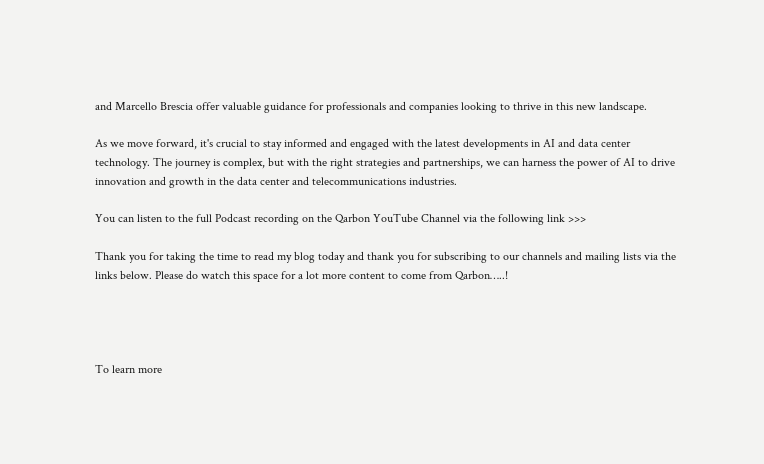and Marcello Brescia offer valuable guidance for professionals and companies looking to thrive in this new landscape.

As we move forward, it's crucial to stay informed and engaged with the latest developments in AI and data center technology. The journey is complex, but with the right strategies and partnerships, we can harness the power of AI to drive innovation and growth in the data center and telecommunications industries.

You can listen to the full Podcast recording on the Qarbon YouTube Channel via the following link >>>

Thank you for taking the time to read my blog today and thank you for subscribing to our channels and mailing lists via the links below. Please do watch this space for a lot more content to come from Qarbon…..!




To learn more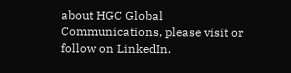about HGC Global Communications, please visit or follow on LinkedIn.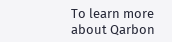To learn more about Qarbon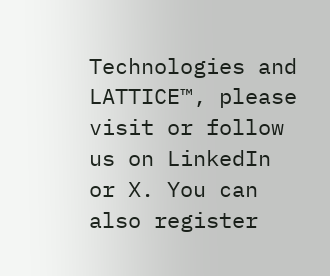Technologies and LATTICE™, please visit or follow us on LinkedIn or X. You can also register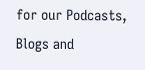for our Podcasts, Blogs and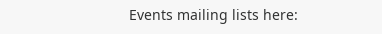Events mailing lists here: